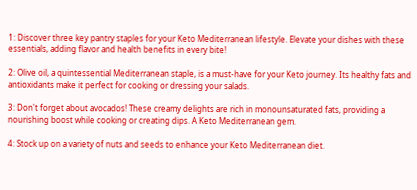1: Discover three key pantry staples for your Keto Mediterranean lifestyle. Elevate your dishes with these essentials, adding flavor and health benefits in every bite!

2: Olive oil, a quintessential Mediterranean staple, is a must-have for your Keto journey. Its healthy fats and antioxidants make it perfect for cooking or dressing your salads.

3: Don't forget about avocados! These creamy delights are rich in monounsaturated fats, providing a nourishing boost while cooking or creating dips. A Keto Mediterranean gem.

4: Stock up on a variety of nuts and seeds to enhance your Keto Mediterranean diet.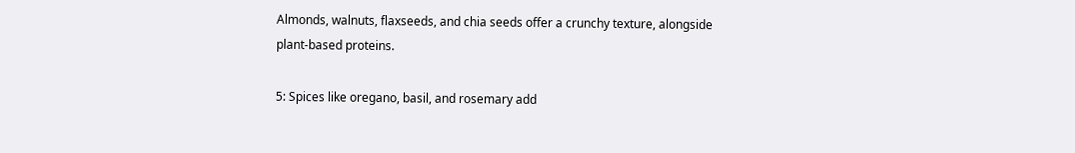Almonds, walnuts, flaxseeds, and chia seeds offer a crunchy texture, alongside plant-based proteins.

5: Spices like oregano, basil, and rosemary add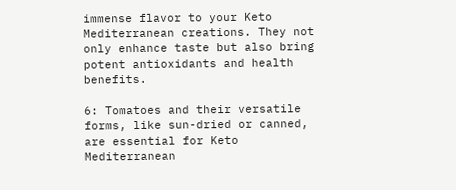immense flavor to your Keto Mediterranean creations. They not only enhance taste but also bring potent antioxidants and health benefits.

6: Tomatoes and their versatile forms, like sun-dried or canned, are essential for Keto Mediterranean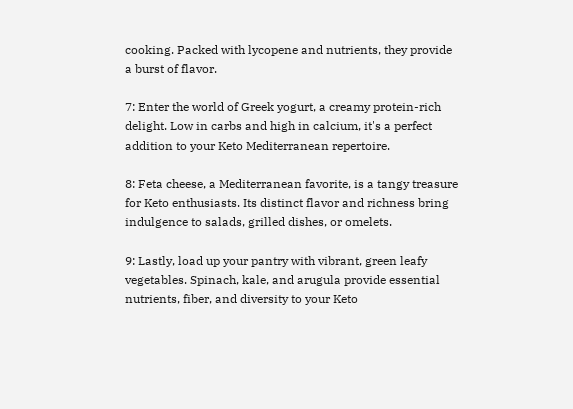cooking. Packed with lycopene and nutrients, they provide a burst of flavor.

7: Enter the world of Greek yogurt, a creamy protein-rich delight. Low in carbs and high in calcium, it's a perfect addition to your Keto Mediterranean repertoire.

8: Feta cheese, a Mediterranean favorite, is a tangy treasure for Keto enthusiasts. Its distinct flavor and richness bring indulgence to salads, grilled dishes, or omelets.

9: Lastly, load up your pantry with vibrant, green leafy vegetables. Spinach, kale, and arugula provide essential nutrients, fiber, and diversity to your Keto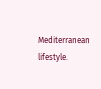Mediterranean lifestyle.